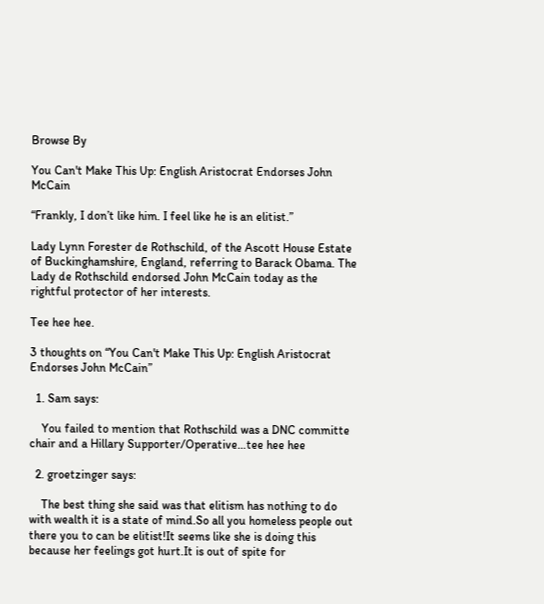Browse By

You Can't Make This Up: English Aristocrat Endorses John McCain

“Frankly, I don’t like him. I feel like he is an elitist.”

Lady Lynn Forester de Rothschild, of the Ascott House Estate of Buckinghamshire, England, referring to Barack Obama. The Lady de Rothschild endorsed John McCain today as the rightful protector of her interests.

Tee hee hee.

3 thoughts on “You Can't Make This Up: English Aristocrat Endorses John McCain”

  1. Sam says:

    You failed to mention that Rothschild was a DNC committe chair and a Hillary Supporter/Operative…tee hee hee

  2. groetzinger says:

    The best thing she said was that elitism has nothing to do with wealth it is a state of mind.So all you homeless people out there you to can be elitist!It seems like she is doing this because her feelings got hurt.It is out of spite for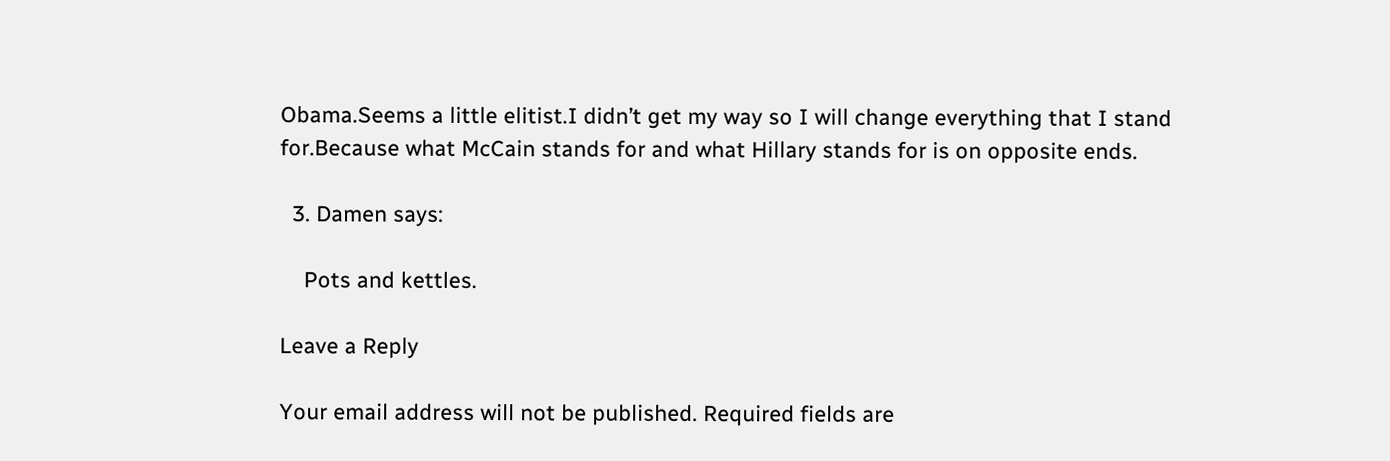Obama.Seems a little elitist.I didn’t get my way so I will change everything that I stand for.Because what McCain stands for and what Hillary stands for is on opposite ends.

  3. Damen says:

    Pots and kettles.

Leave a Reply

Your email address will not be published. Required fields are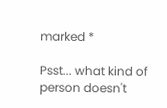marked *

Psst... what kind of person doesn't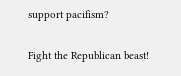support pacifism?

Fight the Republican beast!